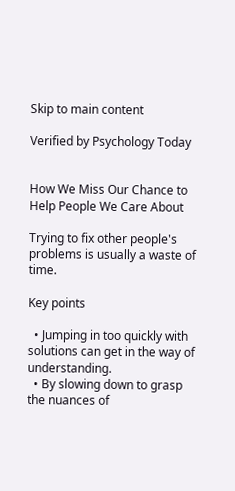Skip to main content

Verified by Psychology Today


How We Miss Our Chance to Help People We Care About

Trying to fix other people's problems is usually a waste of time.

Key points

  • Jumping in too quickly with solutions can get in the way of understanding.
  • By slowing down to grasp the nuances of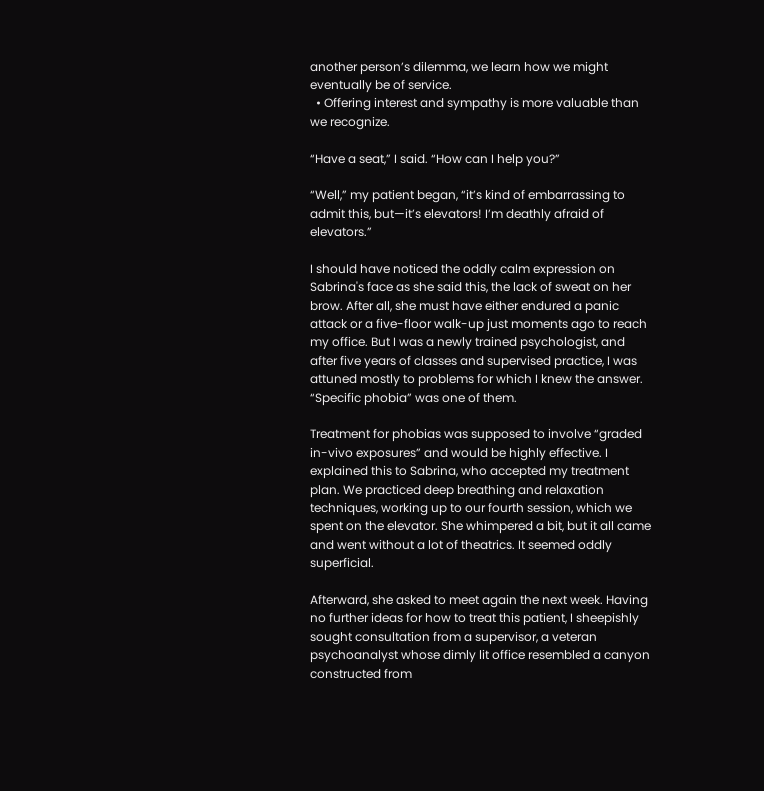another person’s dilemma, we learn how we might eventually be of service.
  • Offering interest and sympathy is more valuable than we recognize.

“Have a seat,” I said. “How can I help you?”

“Well,” my patient began, “it’s kind of embarrassing to admit this, but—it’s elevators! I’m deathly afraid of elevators.”

I should have noticed the oddly calm expression on Sabrina's face as she said this, the lack of sweat on her brow. After all, she must have either endured a panic attack or a five-floor walk-up just moments ago to reach my office. But I was a newly trained psychologist, and after five years of classes and supervised practice, I was attuned mostly to problems for which I knew the answer. “Specific phobia” was one of them.

Treatment for phobias was supposed to involve “graded in-vivo exposures” and would be highly effective. I explained this to Sabrina, who accepted my treatment plan. We practiced deep breathing and relaxation techniques, working up to our fourth session, which we spent on the elevator. She whimpered a bit, but it all came and went without a lot of theatrics. It seemed oddly superficial.

Afterward, she asked to meet again the next week. Having no further ideas for how to treat this patient, I sheepishly sought consultation from a supervisor, a veteran psychoanalyst whose dimly lit office resembled a canyon constructed from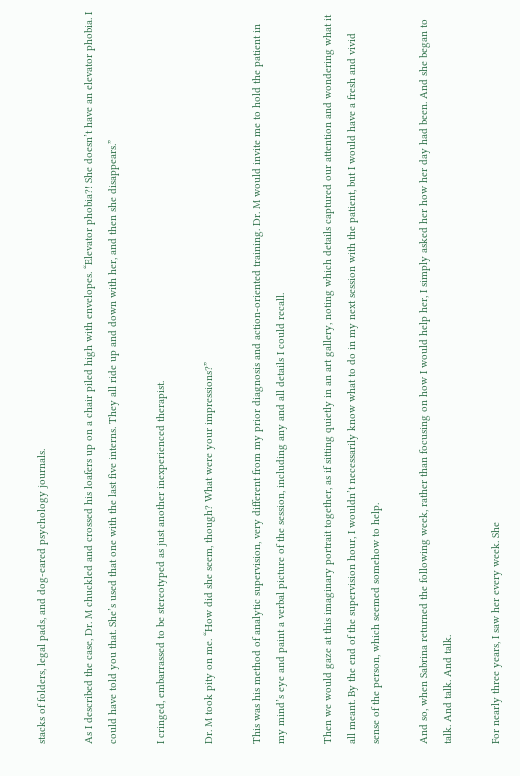stacks of folders, legal pads, and dog-eared psychology journals.

As I described the case, Dr. M chuckled and crossed his loafers up on a chair piled high with envelopes. “Elevator phobia?! She doesn’t have an elevator phobia. I could have told you that. She’s used that one with the last five interns. They all ride up and down with her, and then she disappears.”

I cringed, embarrassed to be stereotyped as just another inexperienced therapist.

Dr. M took pity on me. “How did she seem, though? What were your impressions?”

This was his method of analytic supervision, very different from my prior diagnosis and action-oriented training. Dr. M would invite me to hold the patient in my mind’s eye and paint a verbal picture of the session, including any and all details I could recall.

Then we would gaze at this imaginary portrait together, as if sitting quietly in an art gallery, noting which details captured our attention and wondering what it all meant. By the end of the supervision hour, I wouldn’t necessarily know what to do in my next session with the patient, but I would have a fresh and vivid sense of the person, which seemed somehow to help.

And so, when Sabrina returned the following week, rather than focusing on how I would help her, I simply asked her how her day had been. And she began to talk. And talk. And talk.

For nearly three years, I saw her every week. She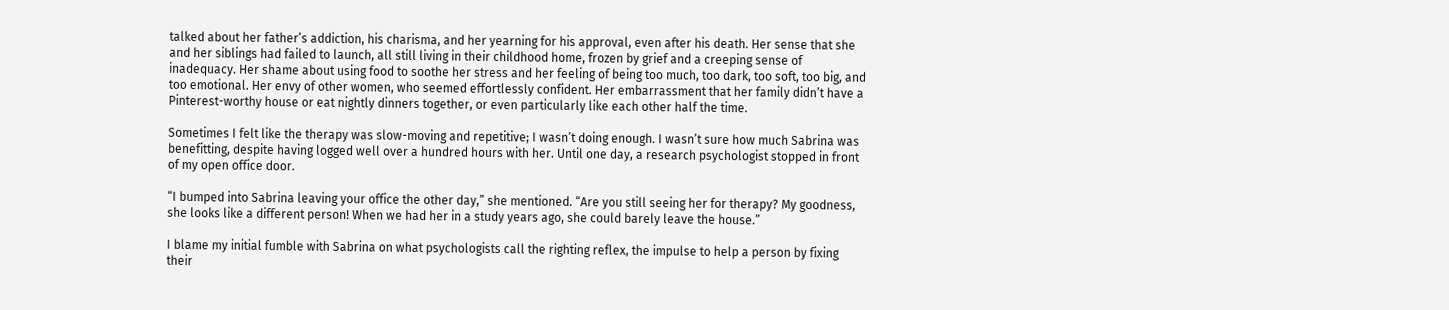talked about her father’s addiction, his charisma, and her yearning for his approval, even after his death. Her sense that she and her siblings had failed to launch, all still living in their childhood home, frozen by grief and a creeping sense of inadequacy. Her shame about using food to soothe her stress and her feeling of being too much, too dark, too soft, too big, and too emotional. Her envy of other women, who seemed effortlessly confident. Her embarrassment that her family didn’t have a Pinterest-worthy house or eat nightly dinners together, or even particularly like each other half the time.

Sometimes I felt like the therapy was slow-moving and repetitive; I wasn’t doing enough. I wasn’t sure how much Sabrina was benefitting, despite having logged well over a hundred hours with her. Until one day, a research psychologist stopped in front of my open office door.

“I bumped into Sabrina leaving your office the other day,” she mentioned. “Are you still seeing her for therapy? My goodness, she looks like a different person! When we had her in a study years ago, she could barely leave the house.”

I blame my initial fumble with Sabrina on what psychologists call the righting reflex, the impulse to help a person by fixing their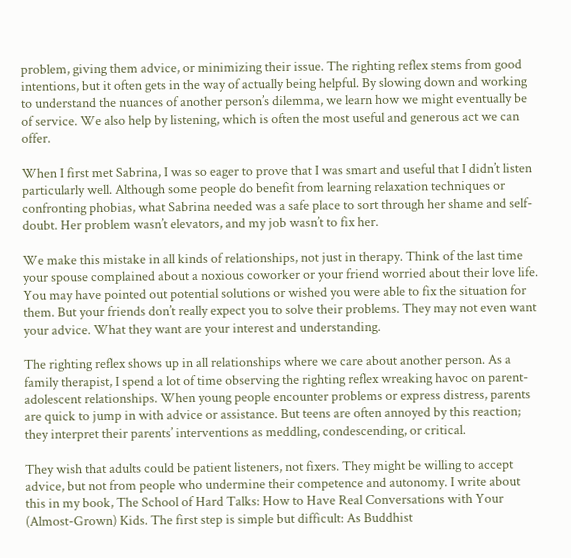problem, giving them advice, or minimizing their issue. The righting reflex stems from good intentions, but it often gets in the way of actually being helpful. By slowing down and working to understand the nuances of another person’s dilemma, we learn how we might eventually be of service. We also help by listening, which is often the most useful and generous act we can offer.

When I first met Sabrina, I was so eager to prove that I was smart and useful that I didn’t listen particularly well. Although some people do benefit from learning relaxation techniques or confronting phobias, what Sabrina needed was a safe place to sort through her shame and self-doubt. Her problem wasn’t elevators, and my job wasn’t to fix her.

We make this mistake in all kinds of relationships, not just in therapy. Think of the last time your spouse complained about a noxious coworker or your friend worried about their love life. You may have pointed out potential solutions or wished you were able to fix the situation for them. But your friends don’t really expect you to solve their problems. They may not even want your advice. What they want are your interest and understanding.

The righting reflex shows up in all relationships where we care about another person. As a family therapist, I spend a lot of time observing the righting reflex wreaking havoc on parent-adolescent relationships. When young people encounter problems or express distress, parents are quick to jump in with advice or assistance. But teens are often annoyed by this reaction; they interpret their parents’ interventions as meddling, condescending, or critical.

They wish that adults could be patient listeners, not fixers. They might be willing to accept advice, but not from people who undermine their competence and autonomy. I write about this in my book, The School of Hard Talks: How to Have Real Conversations with Your (Almost-Grown) Kids. The first step is simple but difficult: As Buddhist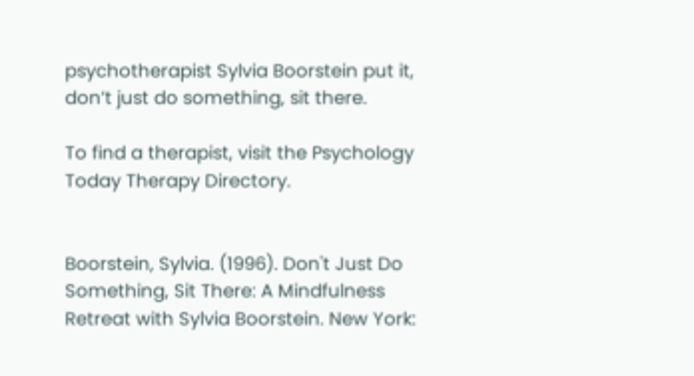psychotherapist Sylvia Boorstein put it, don’t just do something, sit there.

To find a therapist, visit the Psychology Today Therapy Directory.


Boorstein, Sylvia. (1996). Don't Just Do Something, Sit There: A Mindfulness Retreat with Sylvia Boorstein. New York: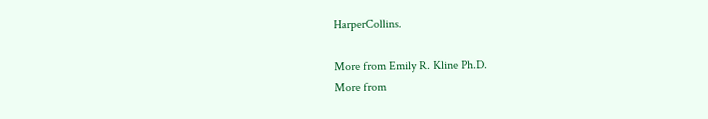HarperCollins.

More from Emily R. Kline Ph.D.
More from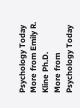Psychology Today
More from Emily R. Kline Ph.D.
More from Psychology Today